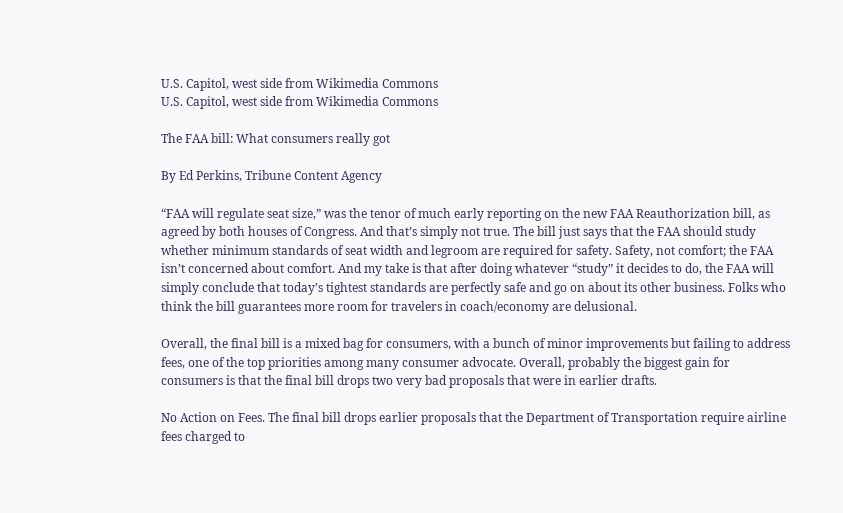U.S. Capitol, west side from Wikimedia Commons
U.S. Capitol, west side from Wikimedia Commons

The FAA bill: What consumers really got

By Ed Perkins, Tribune Content Agency

“FAA will regulate seat size,” was the tenor of much early reporting on the new FAA Reauthorization bill, as agreed by both houses of Congress. And that’s simply not true. The bill just says that the FAA should study whether minimum standards of seat width and legroom are required for safety. Safety, not comfort; the FAA isn’t concerned about comfort. And my take is that after doing whatever “study” it decides to do, the FAA will simply conclude that today’s tightest standards are perfectly safe and go on about its other business. Folks who think the bill guarantees more room for travelers in coach/economy are delusional.

Overall, the final bill is a mixed bag for consumers, with a bunch of minor improvements but failing to address fees, one of the top priorities among many consumer advocate. Overall, probably the biggest gain for consumers is that the final bill drops two very bad proposals that were in earlier drafts.

No Action on Fees. The final bill drops earlier proposals that the Department of Transportation require airline fees charged to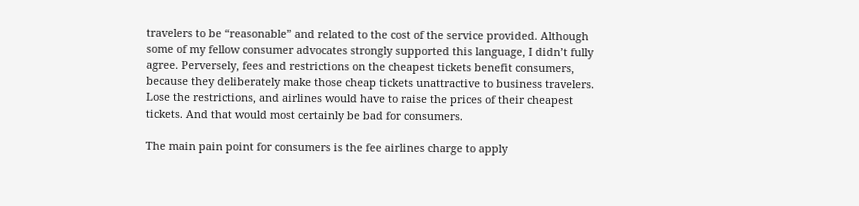travelers to be “reasonable” and related to the cost of the service provided. Although some of my fellow consumer advocates strongly supported this language, I didn’t fully agree. Perversely, fees and restrictions on the cheapest tickets benefit consumers, because they deliberately make those cheap tickets unattractive to business travelers. Lose the restrictions, and airlines would have to raise the prices of their cheapest tickets. And that would most certainly be bad for consumers.

The main pain point for consumers is the fee airlines charge to apply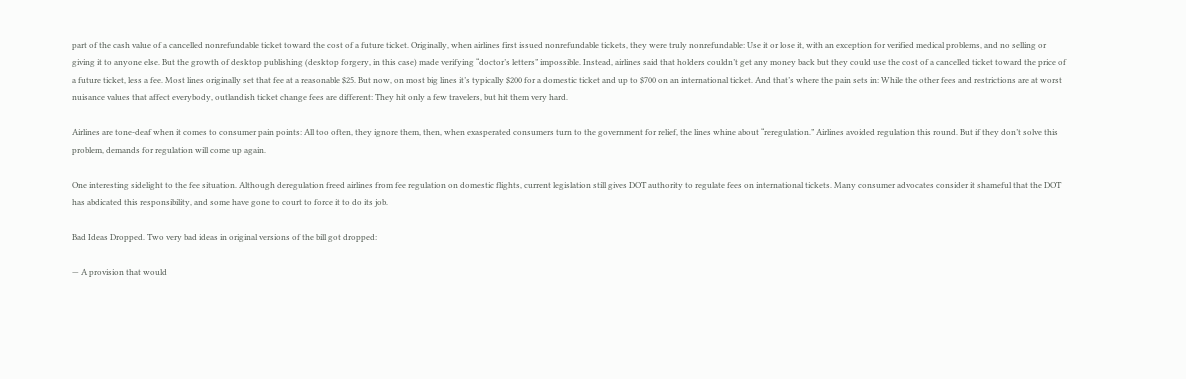part of the cash value of a cancelled nonrefundable ticket toward the cost of a future ticket. Originally, when airlines first issued nonrefundable tickets, they were truly nonrefundable: Use it or lose it, with an exception for verified medical problems, and no selling or giving it to anyone else. But the growth of desktop publishing (desktop forgery, in this case) made verifying “doctor’s letters” impossible. Instead, airlines said that holders couldn’t get any money back but they could use the cost of a cancelled ticket toward the price of a future ticket, less a fee. Most lines originally set that fee at a reasonable $25. But now, on most big lines it’s typically $200 for a domestic ticket and up to $700 on an international ticket. And that’s where the pain sets in: While the other fees and restrictions are at worst nuisance values that affect everybody, outlandish ticket change fees are different: They hit only a few travelers, but hit them very hard.

Airlines are tone-deaf when it comes to consumer pain points: All too often, they ignore them, then, when exasperated consumers turn to the government for relief, the lines whine about “reregulation.” Airlines avoided regulation this round. But if they don’t solve this problem, demands for regulation will come up again.

One interesting sidelight to the fee situation. Although deregulation freed airlines from fee regulation on domestic flights, current legislation still gives DOT authority to regulate fees on international tickets. Many consumer advocates consider it shameful that the DOT has abdicated this responsibility, and some have gone to court to force it to do its job.

Bad Ideas Dropped. Two very bad ideas in original versions of the bill got dropped:

— A provision that would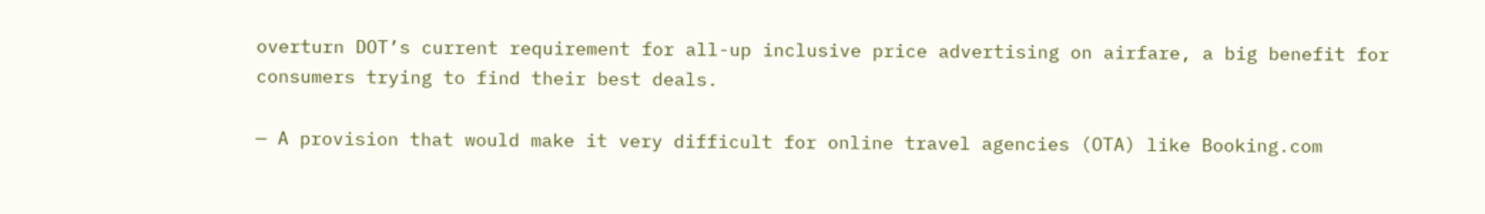overturn DOT’s current requirement for all-up inclusive price advertising on airfare, a big benefit for consumers trying to find their best deals.

— A provision that would make it very difficult for online travel agencies (OTA) like Booking.com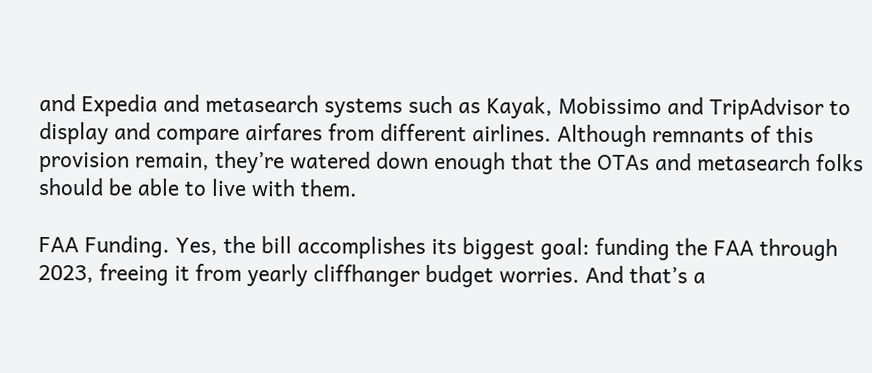and Expedia and metasearch systems such as Kayak, Mobissimo and TripAdvisor to display and compare airfares from different airlines. Although remnants of this provision remain, they’re watered down enough that the OTAs and metasearch folks should be able to live with them.

FAA Funding. Yes, the bill accomplishes its biggest goal: funding the FAA through 2023, freeing it from yearly cliffhanger budget worries. And that’s a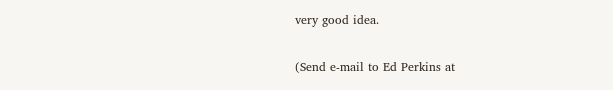very good idea.

(Send e-mail to Ed Perkins at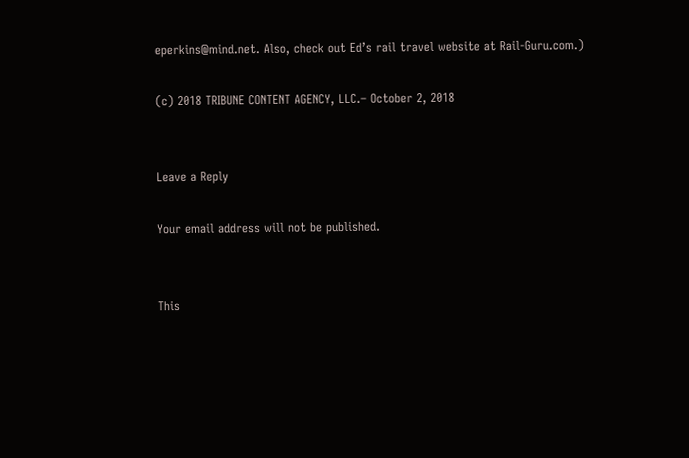eperkins@mind.net. Also, check out Ed’s rail travel website at Rail-Guru.com.)

(c) 2018 TRIBUNE CONTENT AGENCY, LLC.– October 2, 2018


Leave a Reply

Your email address will not be published.


This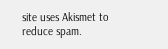site uses Akismet to reduce spam.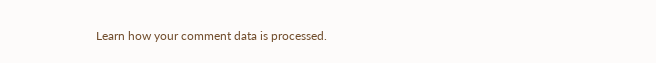Learn how your comment data is processed.